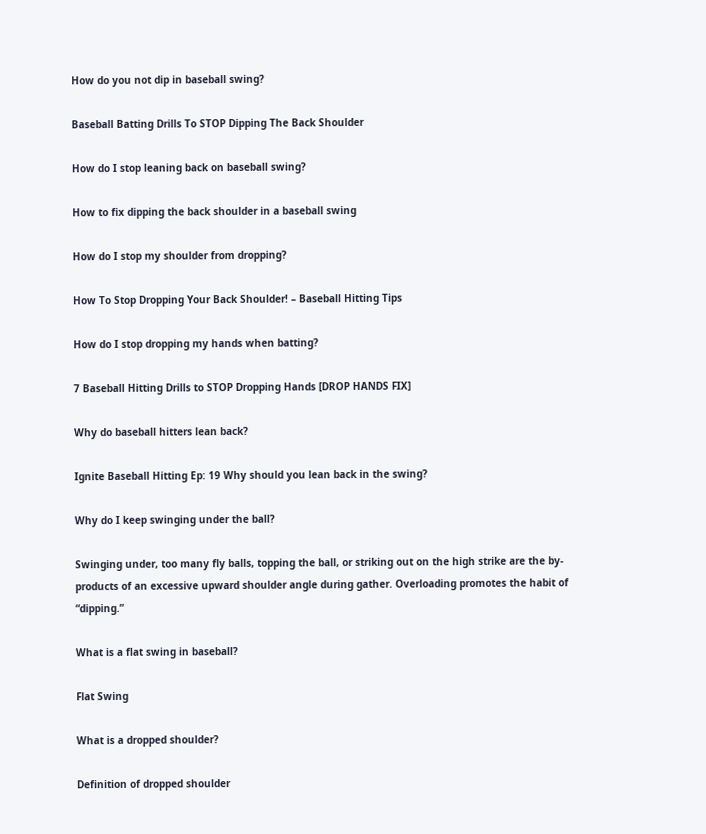How do you not dip in baseball swing?

Baseball Batting Drills To STOP Dipping The Back Shoulder

How do I stop leaning back on baseball swing?

How to fix dipping the back shoulder in a baseball swing

How do I stop my shoulder from dropping?

How To Stop Dropping Your Back Shoulder! – Baseball Hitting Tips

How do I stop dropping my hands when batting?

7 Baseball Hitting Drills to STOP Dropping Hands [DROP HANDS FIX]

Why do baseball hitters lean back?

Ignite Baseball Hitting Ep: 19 Why should you lean back in the swing?

Why do I keep swinging under the ball?

Swinging under, too many fly balls, topping the ball, or striking out on the high strike are the by-products of an excessive upward shoulder angle during gather. Overloading promotes the habit of “dipping.”

What is a flat swing in baseball?

Flat Swing

What is a dropped shoulder?

Definition of dropped shoulder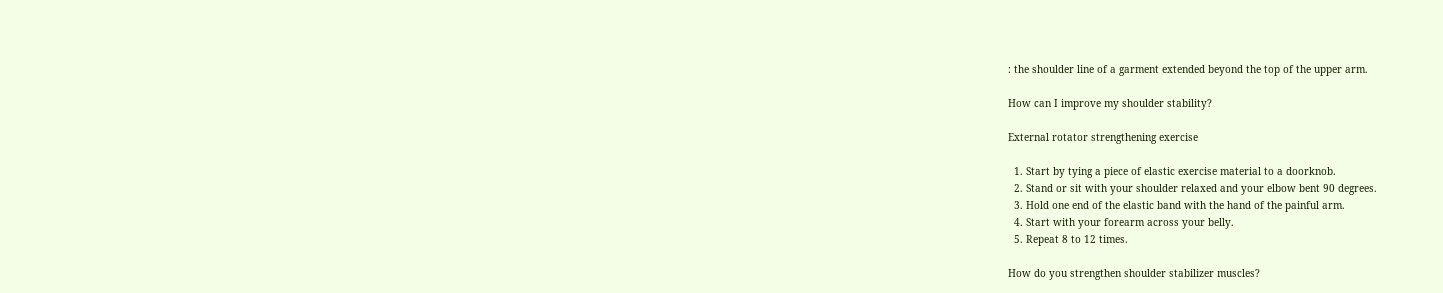: the shoulder line of a garment extended beyond the top of the upper arm.

How can I improve my shoulder stability?

External rotator strengthening exercise

  1. Start by tying a piece of elastic exercise material to a doorknob.
  2. Stand or sit with your shoulder relaxed and your elbow bent 90 degrees.
  3. Hold one end of the elastic band with the hand of the painful arm.
  4. Start with your forearm across your belly.
  5. Repeat 8 to 12 times.

How do you strengthen shoulder stabilizer muscles?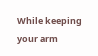While keeping your arm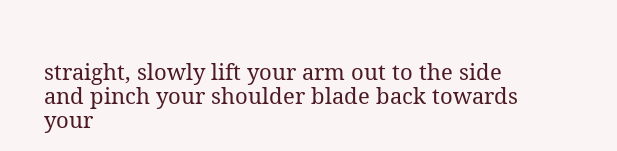straight, slowly lift your arm out to the side and pinch your shoulder blade back towards your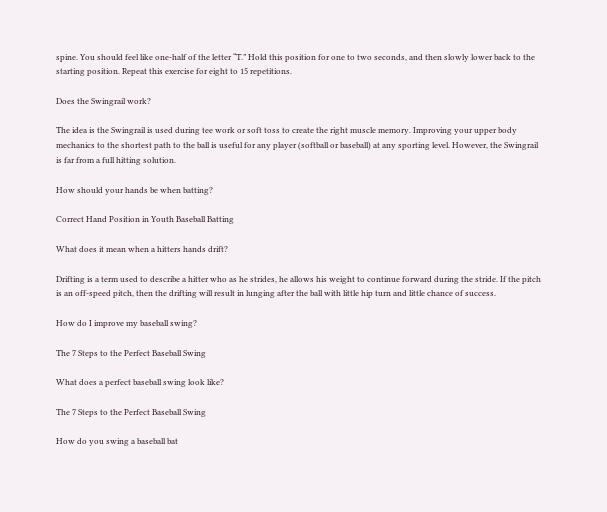spine. You should feel like one-half of the letter “T.” Hold this position for one to two seconds, and then slowly lower back to the starting position. Repeat this exercise for eight to 15 repetitions.

Does the Swingrail work?

The idea is the Swingrail is used during tee work or soft toss to create the right muscle memory. Improving your upper body mechanics to the shortest path to the ball is useful for any player (softball or baseball) at any sporting level. However, the Swingrail is far from a full hitting solution.

How should your hands be when batting?

Correct Hand Position in Youth Baseball Batting

What does it mean when a hitters hands drift?

Drifting is a term used to describe a hitter who as he strides, he allows his weight to continue forward during the stride. If the pitch is an off-speed pitch, then the drifting will result in lunging after the ball with little hip turn and little chance of success.

How do I improve my baseball swing?

The 7 Steps to the Perfect Baseball Swing

What does a perfect baseball swing look like?

The 7 Steps to the Perfect Baseball Swing

How do you swing a baseball bat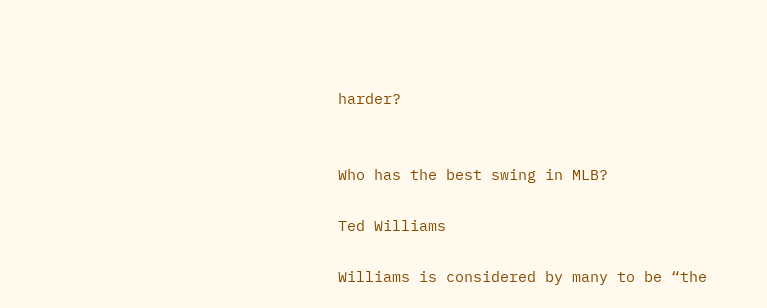harder?


Who has the best swing in MLB?

Ted Williams

Williams is considered by many to be “the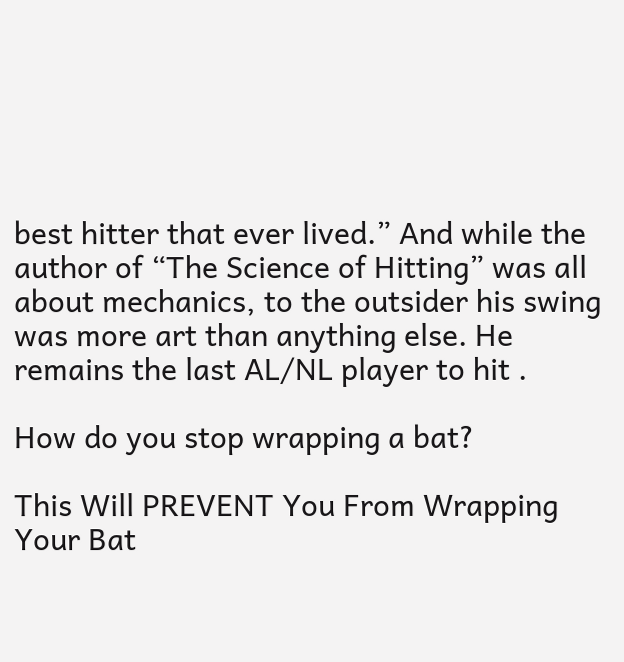best hitter that ever lived.” And while the author of “The Science of Hitting” was all about mechanics, to the outsider his swing was more art than anything else. He remains the last AL/NL player to hit .

How do you stop wrapping a bat?

This Will PREVENT You From Wrapping Your Bat